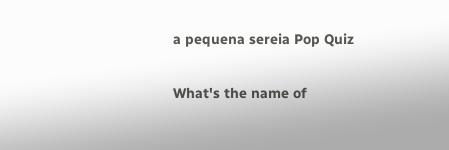a pequena sereia Pop Quiz

What's the name of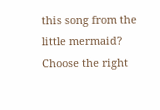this song from the little mermaid?
Choose the right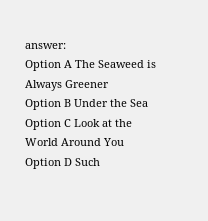answer:
Option A The Seaweed is Always Greener
Option B Under the Sea
Option C Look at the World Around You
Option D Such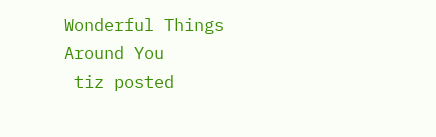Wonderful Things Around You
 tiz posted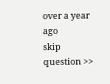over a year ago
skip question >>